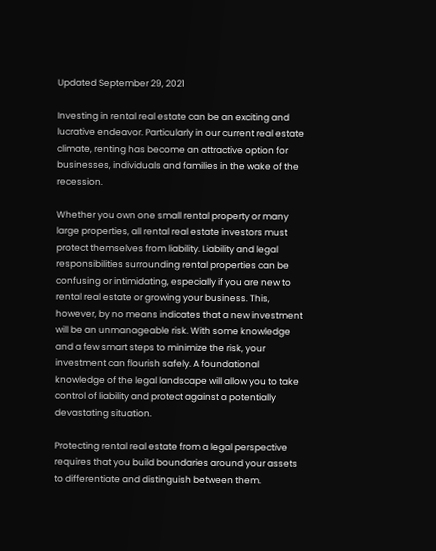Updated September 29, 2021

Investing in rental real estate can be an exciting and lucrative endeavor. Particularly in our current real estate climate, renting has become an attractive option for businesses, individuals and families in the wake of the recession.

Whether you own one small rental property or many large properties, all rental real estate investors must protect themselves from liability. Liability and legal responsibilities surrounding rental properties can be confusing or intimidating, especially if you are new to rental real estate or growing your business. This, however, by no means indicates that a new investment will be an unmanageable risk. With some knowledge and a few smart steps to minimize the risk, your investment can flourish safely. A foundational knowledge of the legal landscape will allow you to take control of liability and protect against a potentially devastating situation.

Protecting rental real estate from a legal perspective requires that you build boundaries around your assets to differentiate and distinguish between them.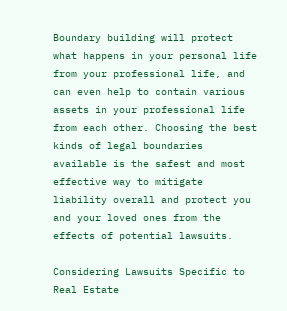Boundary building will protect what happens in your personal life from your professional life, and can even help to contain various assets in your professional life from each other. Choosing the best kinds of legal boundaries available is the safest and most effective way to mitigate liability overall and protect you and your loved ones from the effects of potential lawsuits.

Considering Lawsuits Specific to Real Estate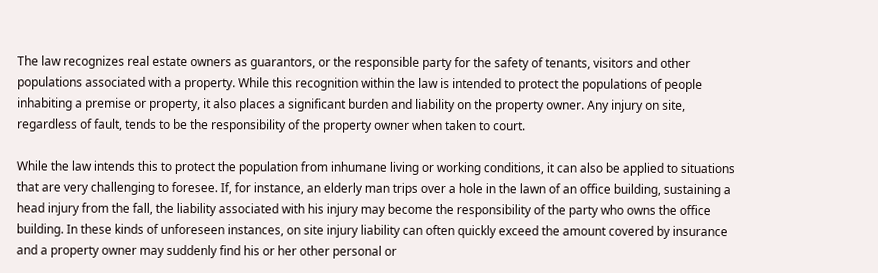The law recognizes real estate owners as guarantors, or the responsible party for the safety of tenants, visitors and other populations associated with a property. While this recognition within the law is intended to protect the populations of people inhabiting a premise or property, it also places a significant burden and liability on the property owner. Any injury on site, regardless of fault, tends to be the responsibility of the property owner when taken to court.

While the law intends this to protect the population from inhumane living or working conditions, it can also be applied to situations that are very challenging to foresee. If, for instance, an elderly man trips over a hole in the lawn of an office building, sustaining a head injury from the fall, the liability associated with his injury may become the responsibility of the party who owns the office building. In these kinds of unforeseen instances, on site injury liability can often quickly exceed the amount covered by insurance and a property owner may suddenly find his or her other personal or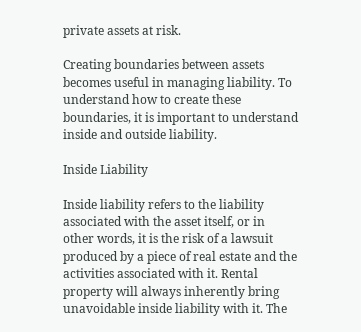private assets at risk.

Creating boundaries between assets becomes useful in managing liability. To understand how to create these boundaries, it is important to understand inside and outside liability.

Inside Liability

Inside liability refers to the liability associated with the asset itself, or in other words, it is the risk of a lawsuit produced by a piece of real estate and the activities associated with it. Rental property will always inherently bring unavoidable inside liability with it. The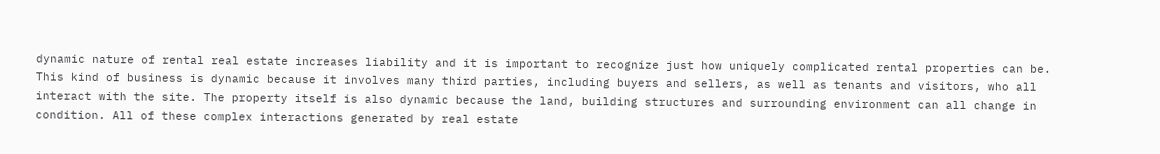dynamic nature of rental real estate increases liability and it is important to recognize just how uniquely complicated rental properties can be. This kind of business is dynamic because it involves many third parties, including buyers and sellers, as well as tenants and visitors, who all interact with the site. The property itself is also dynamic because the land, building structures and surrounding environment can all change in condition. All of these complex interactions generated by real estate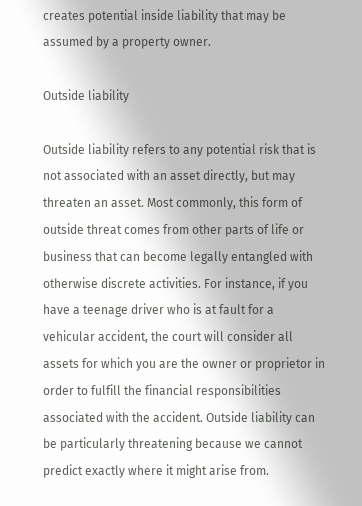creates potential inside liability that may be assumed by a property owner.

Outside liability

Outside liability refers to any potential risk that is not associated with an asset directly, but may threaten an asset. Most commonly, this form of outside threat comes from other parts of life or business that can become legally entangled with otherwise discrete activities. For instance, if you have a teenage driver who is at fault for a vehicular accident, the court will consider all assets for which you are the owner or proprietor in order to fulfill the financial responsibilities associated with the accident. Outside liability can be particularly threatening because we cannot predict exactly where it might arise from.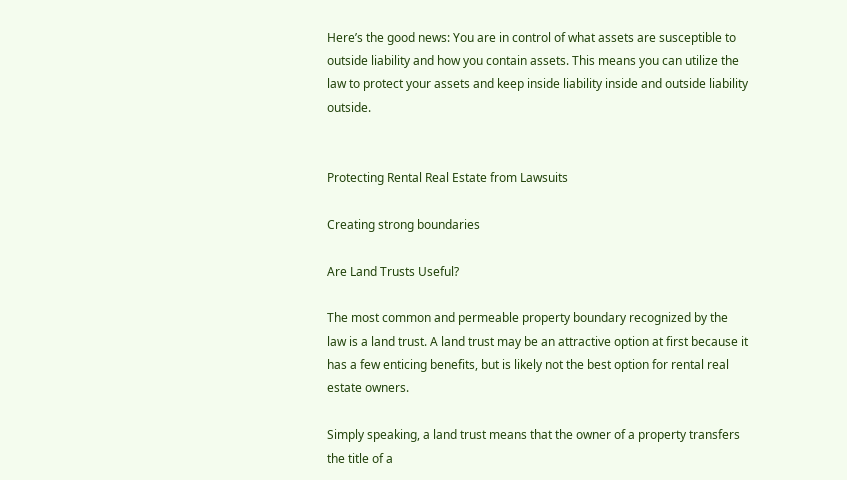Here’s the good news: You are in control of what assets are susceptible to outside liability and how you contain assets. This means you can utilize the law to protect your assets and keep inside liability inside and outside liability outside.


Protecting Rental Real Estate from Lawsuits

Creating strong boundaries

Are Land Trusts Useful?

The most common and permeable property boundary recognized by the law is a land trust. A land trust may be an attractive option at first because it has a few enticing benefits, but is likely not the best option for rental real estate owners.

Simply speaking, a land trust means that the owner of a property transfers the title of a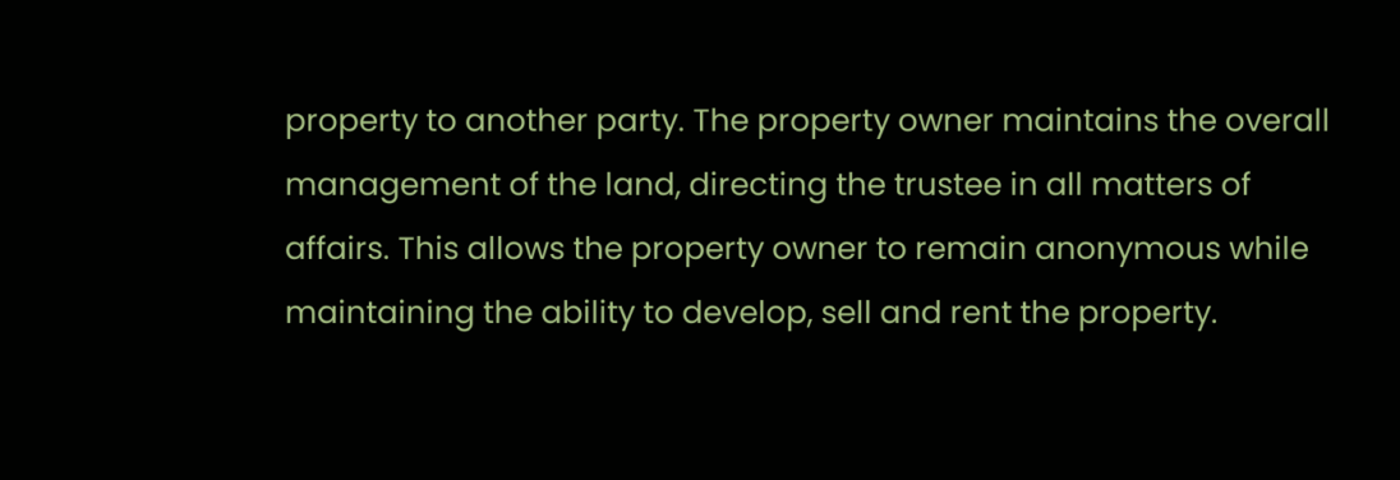property to another party. The property owner maintains the overall management of the land, directing the trustee in all matters of affairs. This allows the property owner to remain anonymous while maintaining the ability to develop, sell and rent the property.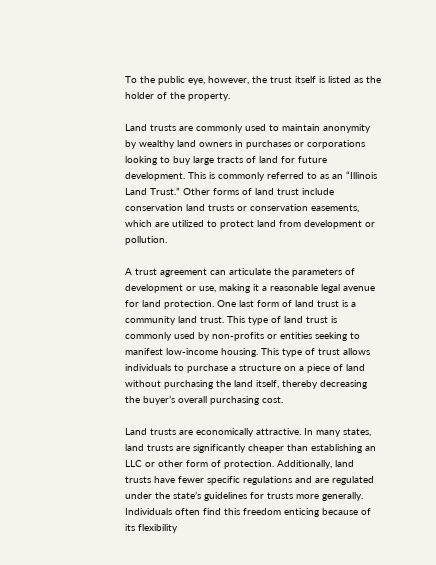To the public eye, however, the trust itself is listed as the holder of the property.

Land trusts are commonly used to maintain anonymity by wealthy land owners in purchases or corporations looking to buy large tracts of land for future development. This is commonly referred to as an “Illinois Land Trust.” Other forms of land trust include conservation land trusts or conservation easements, which are utilized to protect land from development or pollution.

A trust agreement can articulate the parameters of development or use, making it a reasonable legal avenue for land protection. One last form of land trust is a community land trust. This type of land trust is commonly used by non-profits or entities seeking to manifest low-income housing. This type of trust allows individuals to purchase a structure on a piece of land without purchasing the land itself, thereby decreasing the buyer’s overall purchasing cost.

Land trusts are economically attractive. In many states, land trusts are significantly cheaper than establishing an LLC or other form of protection. Additionally, land trusts have fewer specific regulations and are regulated under the state’s guidelines for trusts more generally. Individuals often find this freedom enticing because of its flexibility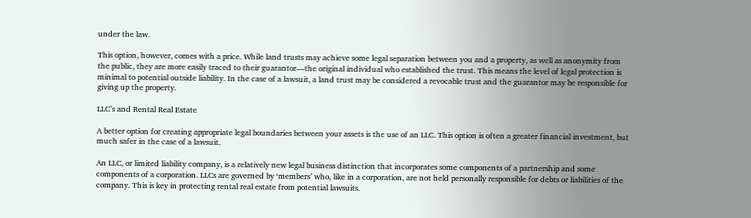under the law.

This option, however, comes with a price. While land trusts may achieve some legal separation between you and a property, as well as anonymity from the public, they are more easily traced to their guarantor—the original individual who established the trust. This means the level of legal protection is minimal to potential outside liability. In the case of a lawsuit, a land trust may be considered a revocable trust and the guarantor may be responsible for giving up the property.

LLC’s and Rental Real Estate

A better option for creating appropriate legal boundaries between your assets is the use of an LLC. This option is often a greater financial investment, but much safer in the case of a lawsuit.

An LLC, or limited liability company, is a relatively new legal business distinction that incorporates some components of a partnership and some components of a corporation. LLCs are governed by ‘members’ who, like in a corporation, are not held personally responsible for debts or liabilities of the company. This is key in protecting rental real estate from potential lawsuits.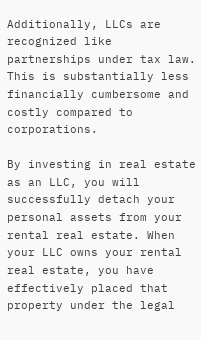Additionally, LLCs are recognized like partnerships under tax law. This is substantially less financially cumbersome and costly compared to corporations.

By investing in real estate as an LLC, you will successfully detach your personal assets from your rental real estate. When your LLC owns your rental real estate, you have effectively placed that property under the legal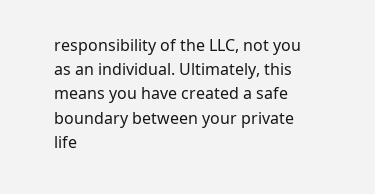responsibility of the LLC, not you as an individual. Ultimately, this means you have created a safe boundary between your private life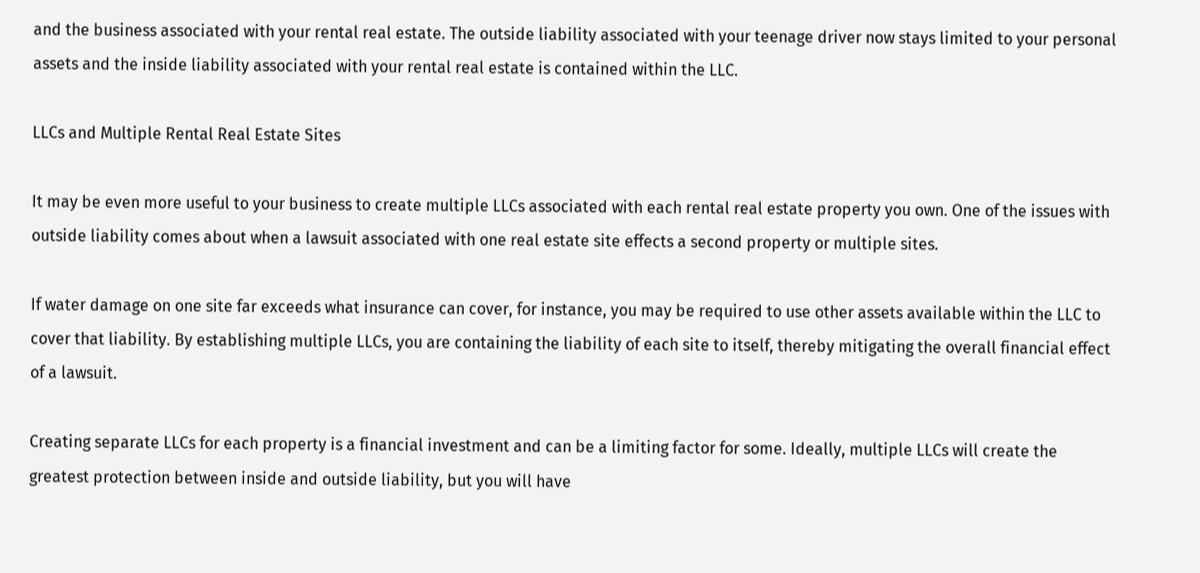and the business associated with your rental real estate. The outside liability associated with your teenage driver now stays limited to your personal assets and the inside liability associated with your rental real estate is contained within the LLC.

LLCs and Multiple Rental Real Estate Sites

It may be even more useful to your business to create multiple LLCs associated with each rental real estate property you own. One of the issues with outside liability comes about when a lawsuit associated with one real estate site effects a second property or multiple sites.

If water damage on one site far exceeds what insurance can cover, for instance, you may be required to use other assets available within the LLC to cover that liability. By establishing multiple LLCs, you are containing the liability of each site to itself, thereby mitigating the overall financial effect of a lawsuit.

Creating separate LLCs for each property is a financial investment and can be a limiting factor for some. Ideally, multiple LLCs will create the greatest protection between inside and outside liability, but you will have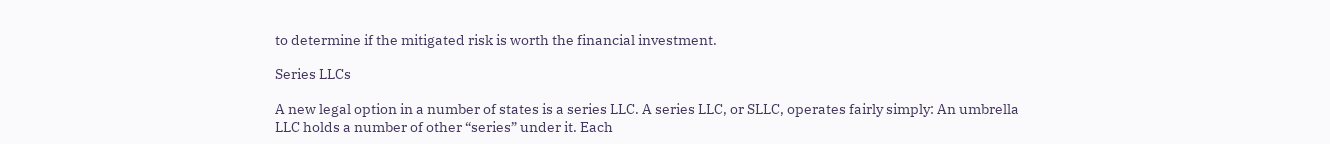to determine if the mitigated risk is worth the financial investment.

Series LLCs

A new legal option in a number of states is a series LLC. A series LLC, or SLLC, operates fairly simply: An umbrella LLC holds a number of other “series” under it. Each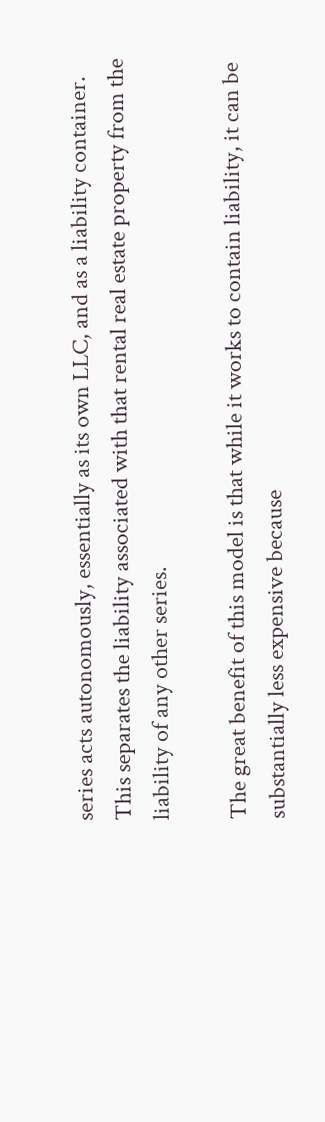series acts autonomously, essentially as its own LLC, and as a liability container. This separates the liability associated with that rental real estate property from the liability of any other series.

The great benefit of this model is that while it works to contain liability, it can be substantially less expensive because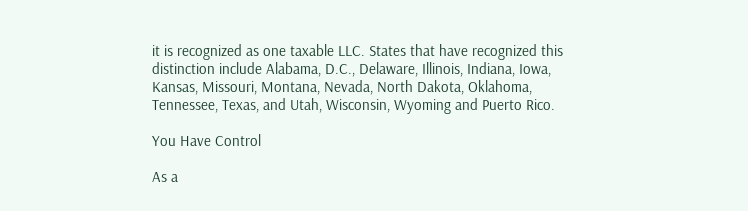it is recognized as one taxable LLC. States that have recognized this distinction include Alabama, D.C., Delaware, Illinois, Indiana, Iowa, Kansas, Missouri, Montana, Nevada, North Dakota, Oklahoma, Tennessee, Texas, and Utah, Wisconsin, Wyoming and Puerto Rico.

You Have Control

As a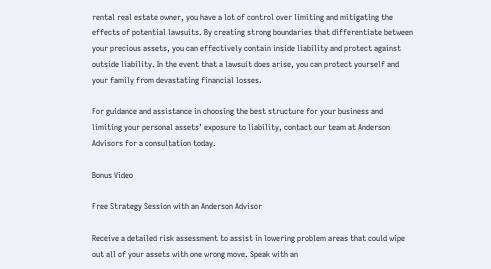rental real estate owner, you have a lot of control over limiting and mitigating the effects of potential lawsuits. By creating strong boundaries that differentiate between your precious assets, you can effectively contain inside liability and protect against outside liability. In the event that a lawsuit does arise, you can protect yourself and your family from devastating financial losses.

For guidance and assistance in choosing the best structure for your business and limiting your personal assets’ exposure to liability, contact our team at Anderson Advisors for a consultation today.

Bonus Video

Free Strategy Session with an Anderson Advisor

Receive a detailed risk assessment to assist in lowering problem areas that could wipe out all of your assets with one wrong move. Speak with an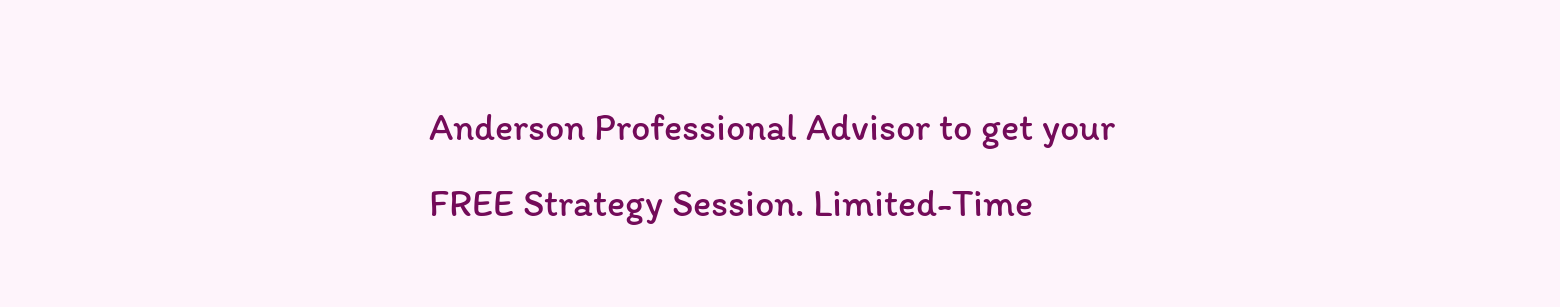Anderson Professional Advisor to get your FREE Strategy Session. Limited-Time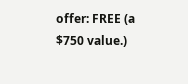offer: FREE (a $750 value.)